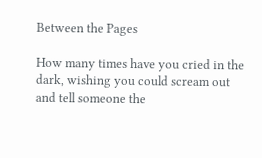Between the Pages

How many times have you cried in the dark, wishing you could scream out and tell someone the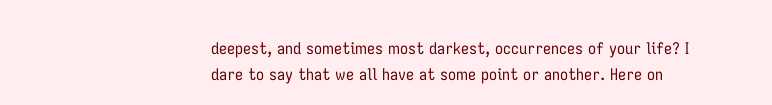deepest, and sometimes most darkest, occurrences of your life? I dare to say that we all have at some point or another. Here on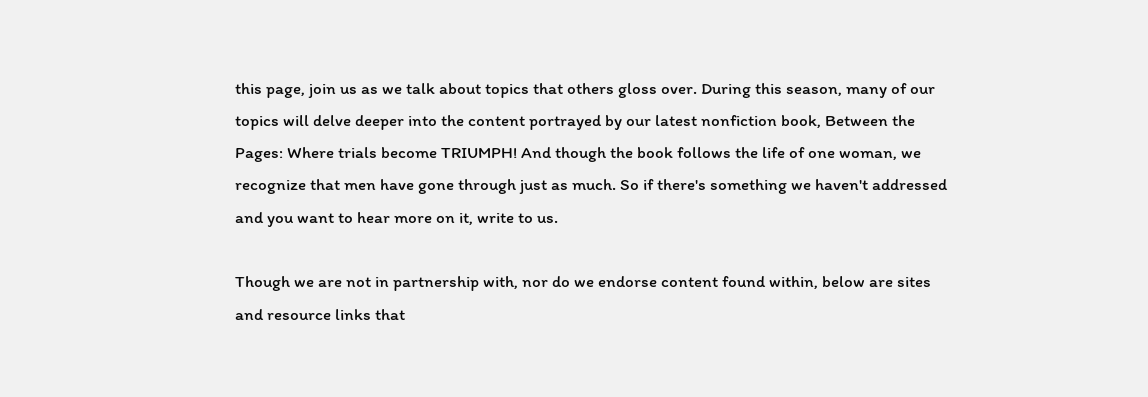this page, join us as we talk about topics that others gloss over. During this season, many of our topics will delve deeper into the content portrayed by our latest nonfiction book, Between the Pages: Where trials become TRIUMPH! And though the book follows the life of one woman, we recognize that men have gone through just as much. So if there's something we haven't addressed and you want to hear more on it, write to us.

Though we are not in partnership with, nor do we endorse content found within, below are sites and resource links that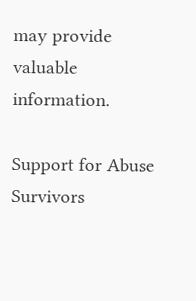may provide valuable information.

Support for Abuse Survivors